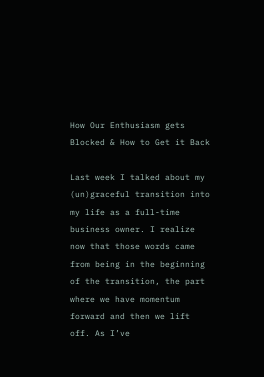How Our Enthusiasm gets Blocked & How to Get it Back

Last week I talked about my (un)graceful transition into my life as a full-time business owner. I realize now that those words came from being in the beginning of the transition, the part where we have momentum forward and then we lift off. As I’ve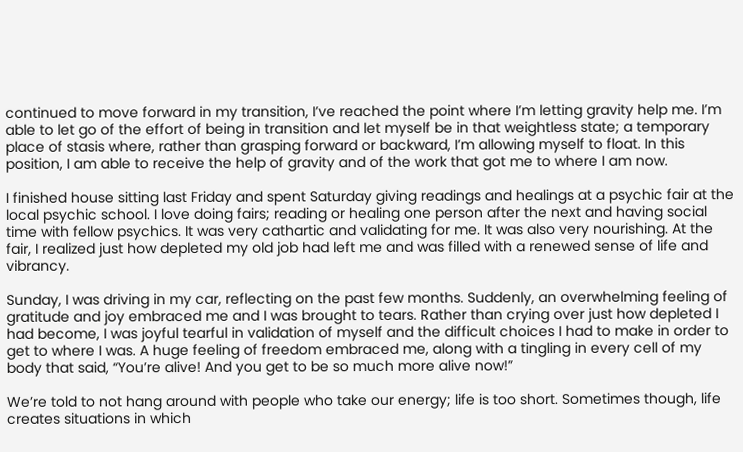continued to move forward in my transition, I’ve reached the point where I’m letting gravity help me. I’m able to let go of the effort of being in transition and let myself be in that weightless state; a temporary place of stasis where, rather than grasping forward or backward, I’m allowing myself to float. In this position, I am able to receive the help of gravity and of the work that got me to where I am now.

I finished house sitting last Friday and spent Saturday giving readings and healings at a psychic fair at the local psychic school. I love doing fairs; reading or healing one person after the next and having social time with fellow psychics. It was very cathartic and validating for me. It was also very nourishing. At the fair, I realized just how depleted my old job had left me and was filled with a renewed sense of life and vibrancy.

Sunday, I was driving in my car, reflecting on the past few months. Suddenly, an overwhelming feeling of gratitude and joy embraced me and I was brought to tears. Rather than crying over just how depleted I had become, I was joyful tearful in validation of myself and the difficult choices I had to make in order to get to where I was. A huge feeling of freedom embraced me, along with a tingling in every cell of my body that said, “You’re alive! And you get to be so much more alive now!”

We’re told to not hang around with people who take our energy; life is too short. Sometimes though, life creates situations in which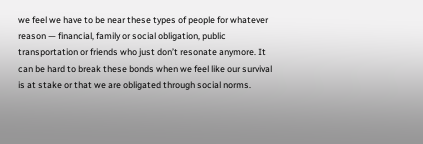we feel we have to be near these types of people for whatever reason — financial, family or social obligation, public transportation or friends who just don’t resonate anymore. It can be hard to break these bonds when we feel like our survival is at stake or that we are obligated through social norms.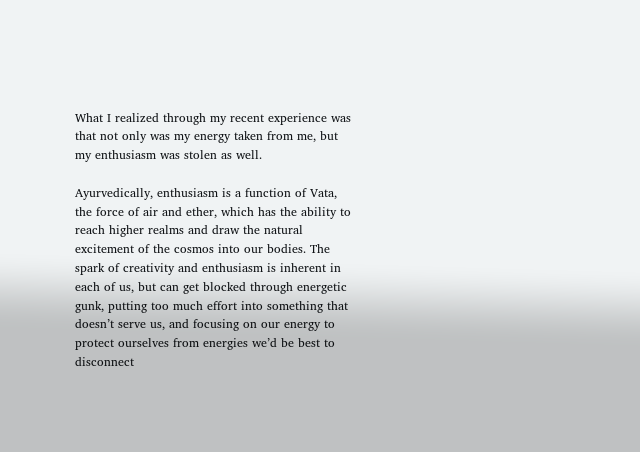What I realized through my recent experience was that not only was my energy taken from me, but my enthusiasm was stolen as well.

Ayurvedically, enthusiasm is a function of Vata, the force of air and ether, which has the ability to reach higher realms and draw the natural excitement of the cosmos into our bodies. The spark of creativity and enthusiasm is inherent in each of us, but can get blocked through energetic gunk, putting too much effort into something that doesn’t serve us, and focusing on our energy to protect ourselves from energies we’d be best to disconnect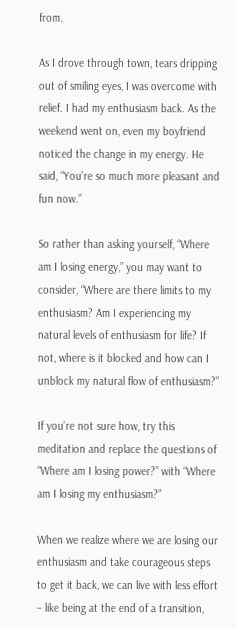from.

As I drove through town, tears dripping out of smiling eyes, I was overcome with relief. I had my enthusiasm back. As the weekend went on, even my boyfriend noticed the change in my energy. He said, “You’re so much more pleasant and fun now.”

So rather than asking yourself, “Where am I losing energy,” you may want to consider, “Where are there limits to my enthusiasm? Am I experiencing my natural levels of enthusiasm for life? If not, where is it blocked and how can I unblock my natural flow of enthusiasm?”

If you’re not sure how, try this meditation and replace the questions of “Where am I losing power?” with “Where am I losing my enthusiasm?”

When we realize where we are losing our enthusiasm and take courageous steps to get it back, we can live with less effort – like being at the end of a transition,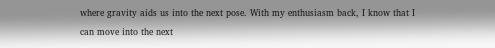where gravity aids us into the next pose. With my enthusiasm back, I know that I can move into the next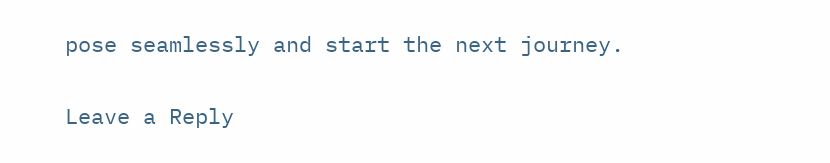pose seamlessly and start the next journey.


Leave a Reply